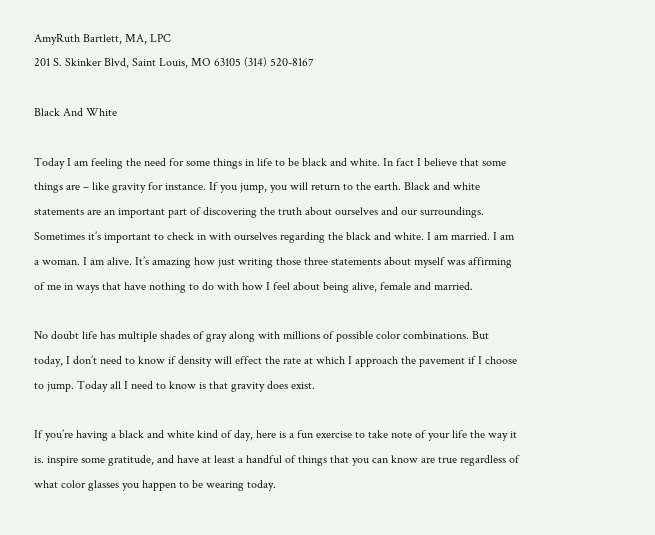AmyRuth Bartlett, MA, LPC
201 S. Skinker Blvd, Saint Louis, MO 63105 (314) 520-8167

Black And White

Today I am feeling the need for some things in life to be black and white. In fact I believe that some things are – like gravity for instance. If you jump, you will return to the earth. Black and white statements are an important part of discovering the truth about ourselves and our surroundings. Sometimes it’s important to check in with ourselves regarding the black and white. I am married. I am a woman. I am alive. It’s amazing how just writing those three statements about myself was affirming of me in ways that have nothing to do with how I feel about being alive, female and married.

No doubt life has multiple shades of gray along with millions of possible color combinations. But today, I don’t need to know if density will effect the rate at which I approach the pavement if I choose to jump. Today all I need to know is that gravity does exist.

If you’re having a black and white kind of day, here is a fun exercise to take note of your life the way it is. inspire some gratitude, and have at least a handful of things that you can know are true regardless of what color glasses you happen to be wearing today.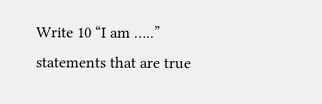Write 10 “I am …..” statements that are true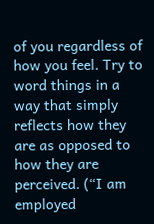of you regardless of how you feel. Try to word things in a way that simply reflects how they are as opposed to how they are perceived. (“I am employed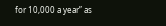for 10,000 a year” as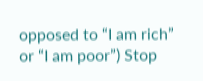opposed to “I am rich” or “I am poor”) Stop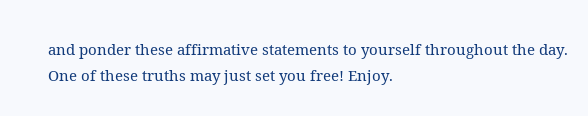and ponder these affirmative statements to yourself throughout the day. One of these truths may just set you free! Enjoy.